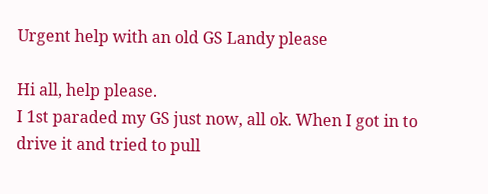Urgent help with an old GS Landy please

Hi all, help please.
I 1st paraded my GS just now, all ok. When I got in to drive it and tried to pull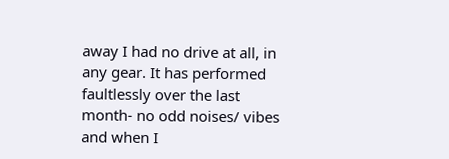away I had no drive at all, in any gear. It has performed faultlessly over the last month- no odd noises/ vibes and when I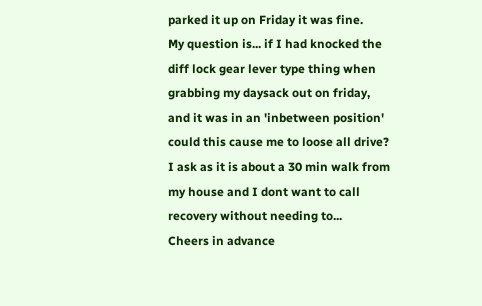parked it up on Friday it was fine.
My question is... if I had knocked the diff lock gear lever type thing when grabbing my daysack out on friday, and it was in an 'inbetween position' could this cause me to loose all drive?
I ask as it is about a 30 min walk from my house and I dont want to call recovery without needing to...
Cheers in advance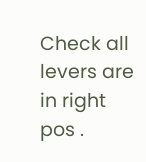Check all levers are in right pos .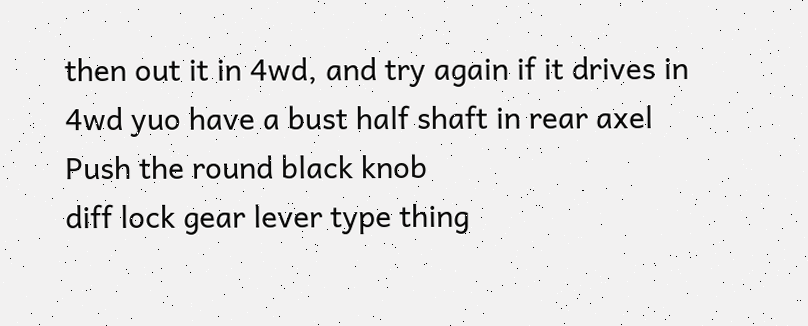then out it in 4wd, and try again if it drives in 4wd yuo have a bust half shaft in rear axel
Push the round black knob
diff lock gear lever type thing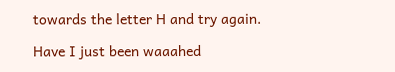towards the letter H and try again.

Have I just been waaahed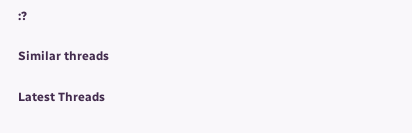:?

Similar threads

Latest Threads